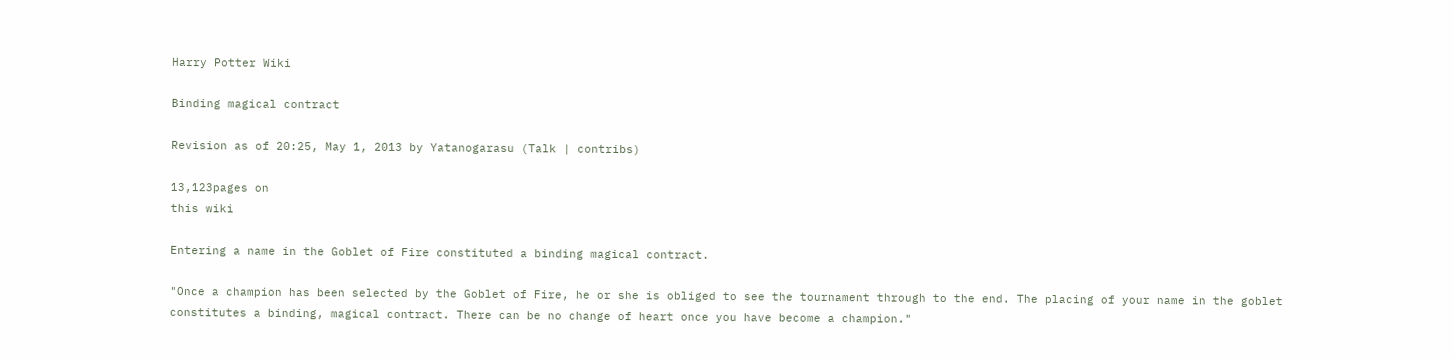Harry Potter Wiki

Binding magical contract

Revision as of 20:25, May 1, 2013 by Yatanogarasu (Talk | contribs)

13,123pages on
this wiki

Entering a name in the Goblet of Fire constituted a binding magical contract.

"Once a champion has been selected by the Goblet of Fire, he or she is obliged to see the tournament through to the end. The placing of your name in the goblet constitutes a binding, magical contract. There can be no change of heart once you have become a champion."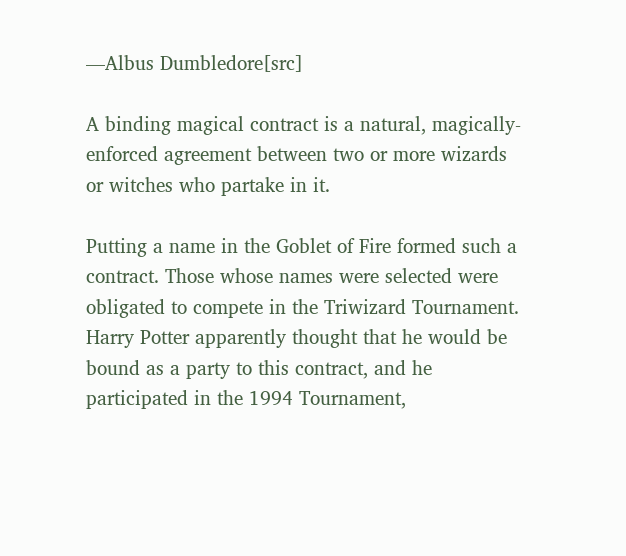—Albus Dumbledore[src]

A binding magical contract is a natural, magically-enforced agreement between two or more wizards or witches who partake in it.

Putting a name in the Goblet of Fire formed such a contract. Those whose names were selected were obligated to compete in the Triwizard Tournament. Harry Potter apparently thought that he would be bound as a party to this contract, and he participated in the 1994 Tournament,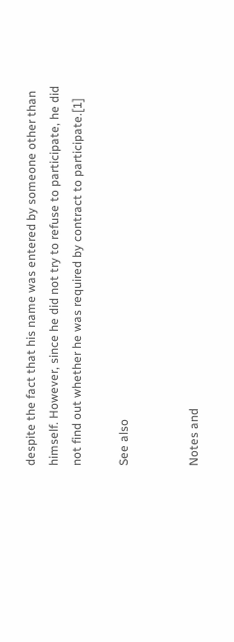despite the fact that his name was entered by someone other than himself. However, since he did not try to refuse to participate, he did not find out whether he was required by contract to participate.[1]

See also


Notes and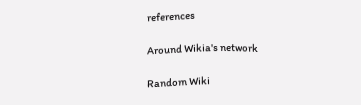references

Around Wikia's network

Random Wiki